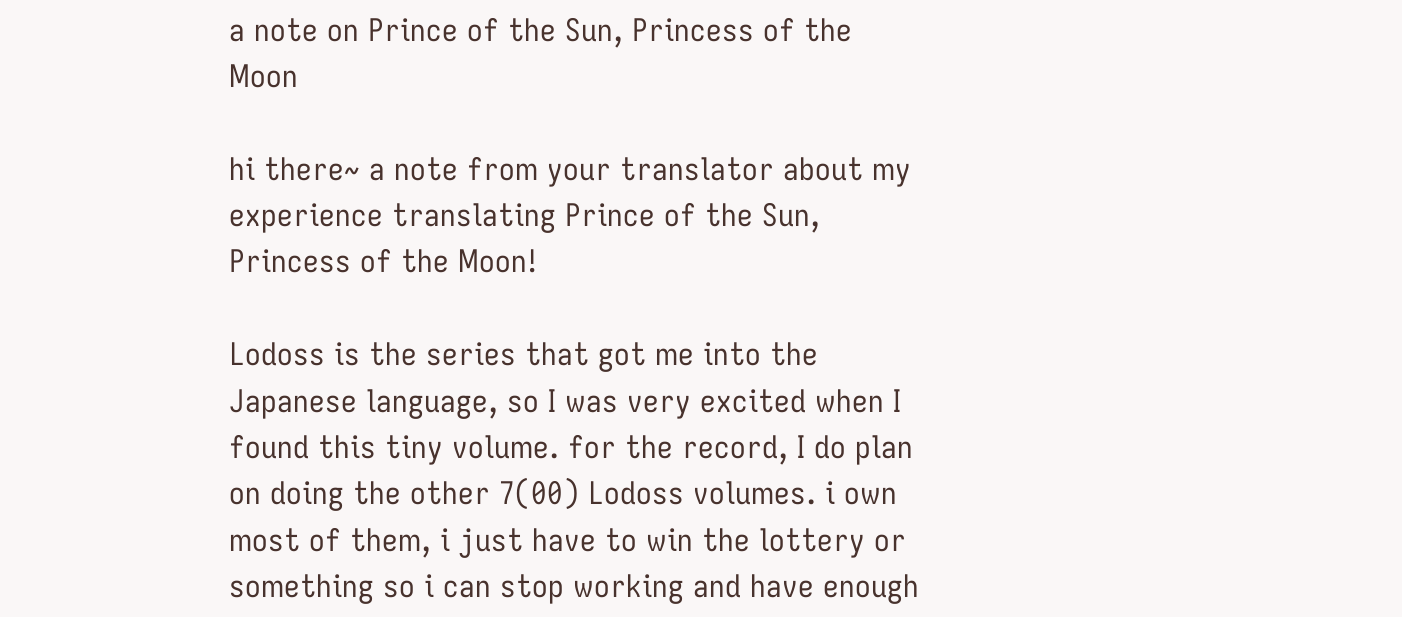a note on Prince of the Sun, Princess of the Moon

hi there~ a note from your translator about my experience translating Prince of the Sun, Princess of the Moon!

Lodoss is the series that got me into the Japanese language, so I was very excited when I found this tiny volume. for the record, I do plan on doing the other 7(00) Lodoss volumes. i own most of them, i just have to win the lottery or something so i can stop working and have enough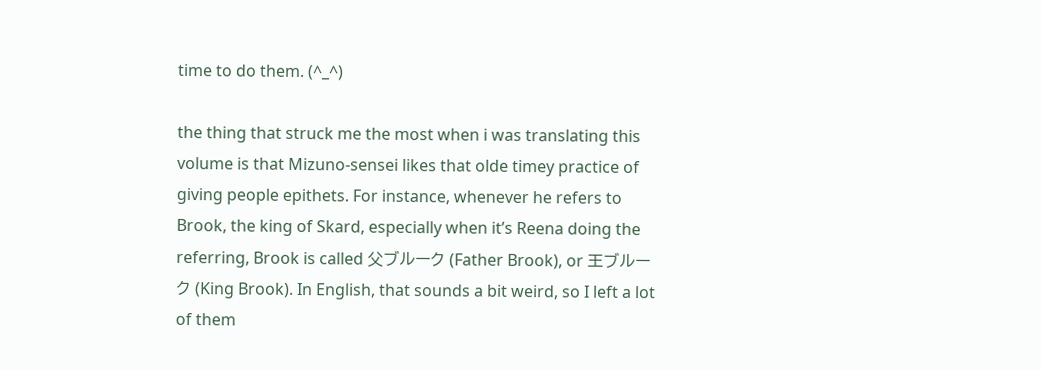time to do them. (^_^)

the thing that struck me the most when i was translating this volume is that Mizuno-sensei likes that olde timey practice of giving people epithets. For instance, whenever he refers to Brook, the king of Skard, especially when it’s Reena doing the referring, Brook is called 父ブルーク (Father Brook), or 王ブルーク (King Brook). In English, that sounds a bit weird, so I left a lot of them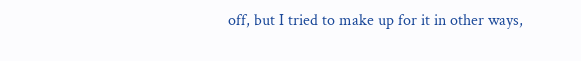off, but I tried to make up for it in other ways,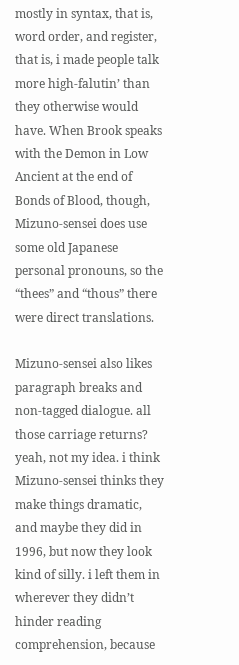mostly in syntax, that is, word order, and register, that is, i made people talk more high-falutin’ than they otherwise would have. When Brook speaks with the Demon in Low Ancient at the end of Bonds of Blood, though, Mizuno-sensei does use some old Japanese personal pronouns, so the “thees” and “thous” there were direct translations.

Mizuno-sensei also likes paragraph breaks and non-tagged dialogue. all those carriage returns? yeah, not my idea. i think Mizuno-sensei thinks they make things dramatic, and maybe they did in 1996, but now they look kind of silly. i left them in wherever they didn’t hinder reading comprehension, because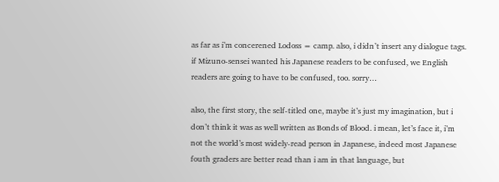as far as i’m concerened Lodoss = camp. also, i didn’t insert any dialogue tags. if Mizuno-sensei wanted his Japanese readers to be confused, we English readers are going to have to be confused, too. sorry…

also, the first story, the self-titled one, maybe it’s just my imagination, but i don’t think it was as well written as Bonds of Blood. i mean, let’s face it, i’m not the world’s most widely-read person in Japanese, indeed most Japanese fouth graders are better read than i am in that language, but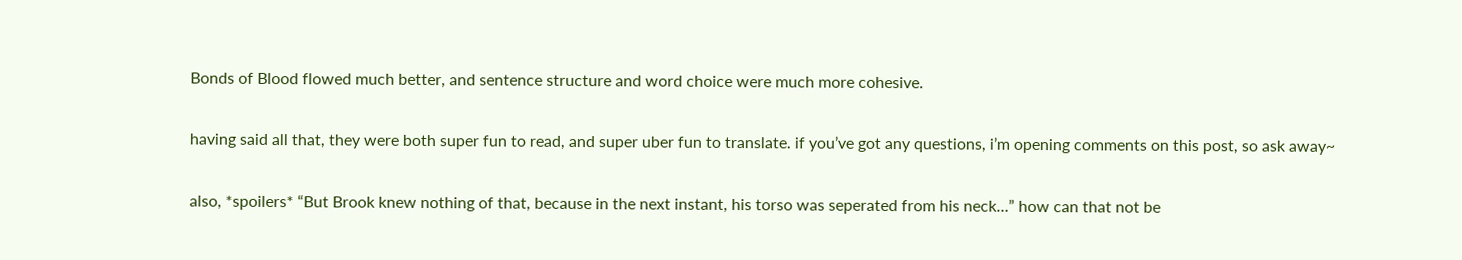Bonds of Blood flowed much better, and sentence structure and word choice were much more cohesive.

having said all that, they were both super fun to read, and super uber fun to translate. if you’ve got any questions, i’m opening comments on this post, so ask away~

also, *spoilers* “But Brook knew nothing of that, because in the next instant, his torso was seperated from his neck…” how can that not be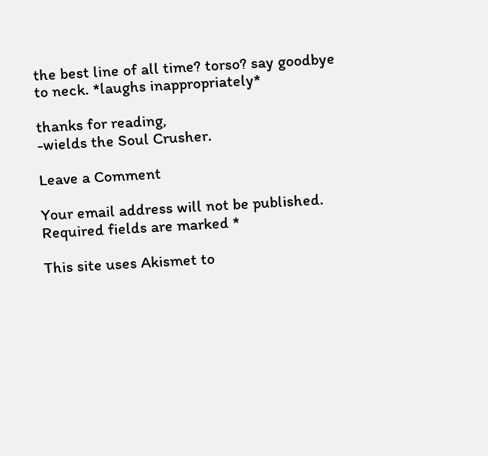the best line of all time? torso? say goodbye to neck. *laughs inappropriately*

thanks for reading,
-wields the Soul Crusher.

Leave a Comment

Your email address will not be published. Required fields are marked *

This site uses Akismet to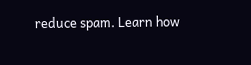reduce spam. Learn how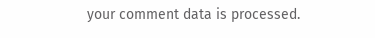your comment data is processed.